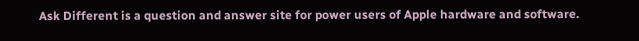Ask Different is a question and answer site for power users of Apple hardware and software.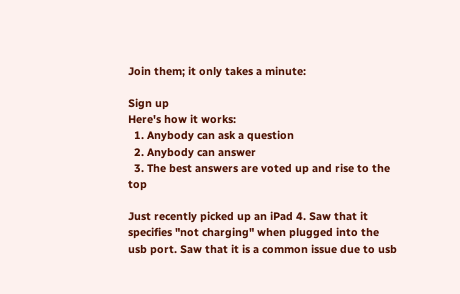Join them; it only takes a minute:

Sign up
Here's how it works:
  1. Anybody can ask a question
  2. Anybody can answer
  3. The best answers are voted up and rise to the top

Just recently picked up an iPad 4. Saw that it specifies "not charging" when plugged into the usb port. Saw that it is a common issue due to usb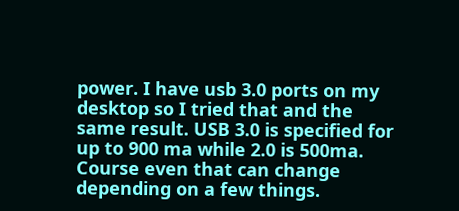power. I have usb 3.0 ports on my desktop so I tried that and the same result. USB 3.0 is specified for up to 900 ma while 2.0 is 500ma. Course even that can change depending on a few things.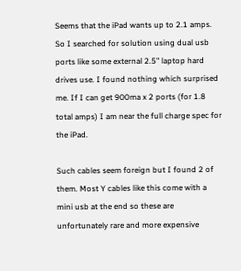Seems that the iPad wants up to 2.1 amps. So I searched for solution using dual usb ports like some external 2.5" laptop hard drives use. I found nothing which surprised me. If I can get 900ma x 2 ports (for 1.8 total amps) I am near the full charge spec for the iPad.

Such cables seem foreign but I found 2 of them. Most Y cables like this come with a mini usb at the end so these are unfortunately rare and more expensive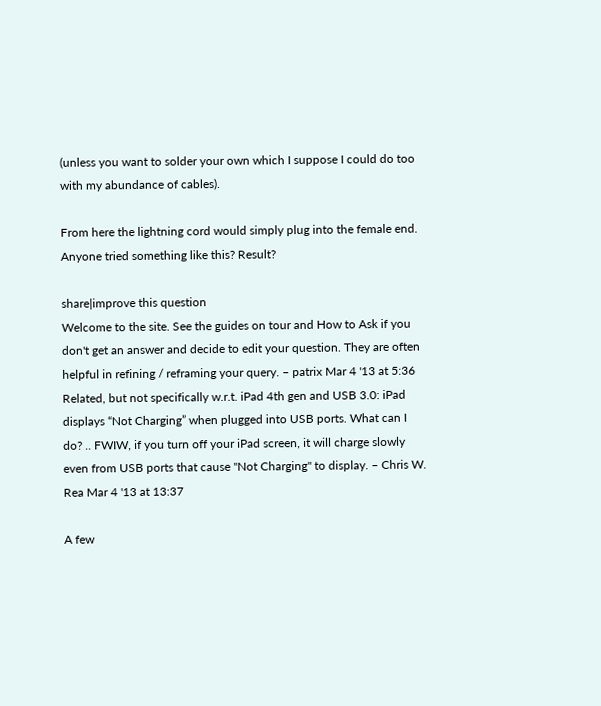(unless you want to solder your own which I suppose I could do too with my abundance of cables).

From here the lightning cord would simply plug into the female end. Anyone tried something like this? Result?

share|improve this question
Welcome to the site. See the guides on tour and How to Ask if you don't get an answer and decide to edit your question. They are often helpful in refining / reframing your query. – patrix Mar 4 '13 at 5:36
Related, but not specifically w.r.t. iPad 4th gen and USB 3.0: iPad displays “Not Charging” when plugged into USB ports. What can I do? .. FWIW, if you turn off your iPad screen, it will charge slowly even from USB ports that cause "Not Charging" to display. – Chris W. Rea Mar 4 '13 at 13:37

A few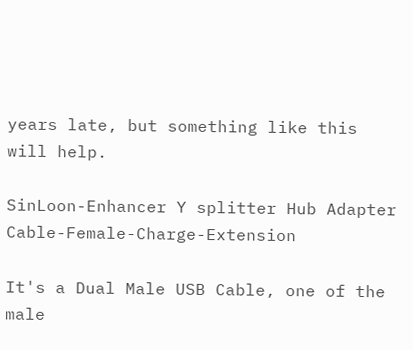years late, but something like this will help.

SinLoon-Enhancer Y splitter Hub Adapter Cable-Female-Charge-Extension

It's a Dual Male USB Cable, one of the male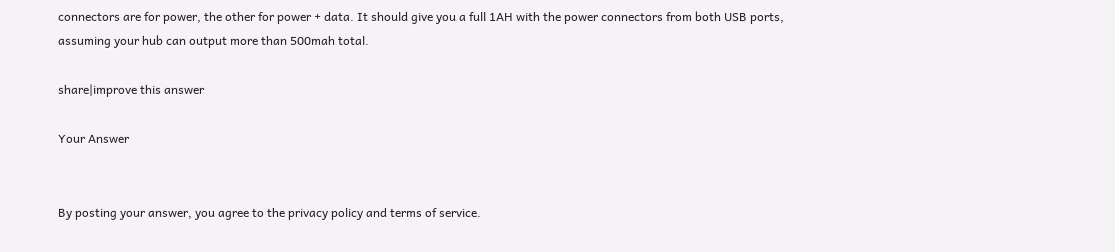connectors are for power, the other for power + data. It should give you a full 1AH with the power connectors from both USB ports, assuming your hub can output more than 500mah total.

share|improve this answer

Your Answer


By posting your answer, you agree to the privacy policy and terms of service.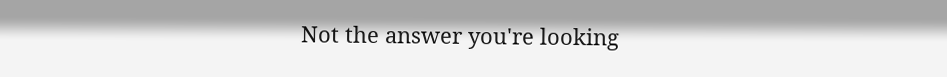Not the answer you're looking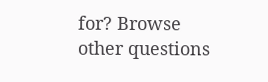for? Browse other questions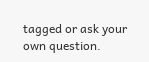tagged or ask your own question.